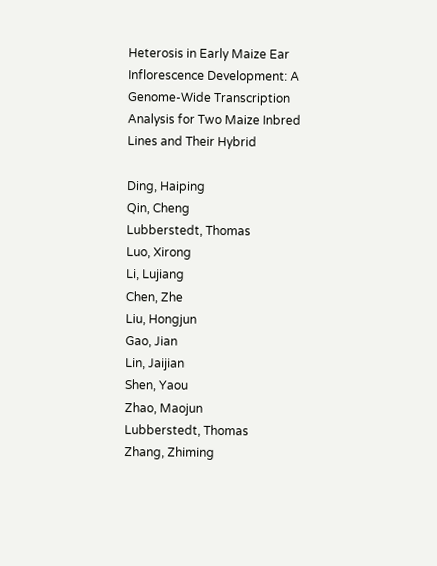Heterosis in Early Maize Ear Inflorescence Development: A Genome-Wide Transcription Analysis for Two Maize Inbred Lines and Their Hybrid

Ding, Haiping
Qin, Cheng
Lubberstedt, Thomas
Luo, Xirong
Li, Lujiang
Chen, Zhe
Liu, Hongjun
Gao, Jian
Lin, Jaijian
Shen, Yaou
Zhao, Maojun
Lubberstedt, Thomas
Zhang, Zhiming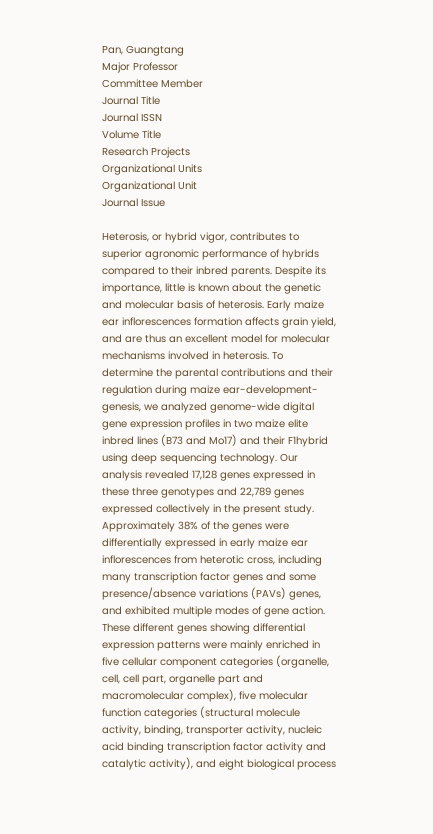Pan, Guangtang
Major Professor
Committee Member
Journal Title
Journal ISSN
Volume Title
Research Projects
Organizational Units
Organizational Unit
Journal Issue

Heterosis, or hybrid vigor, contributes to superior agronomic performance of hybrids compared to their inbred parents. Despite its importance, little is known about the genetic and molecular basis of heterosis. Early maize ear inflorescences formation affects grain yield, and are thus an excellent model for molecular mechanisms involved in heterosis. To determine the parental contributions and their regulation during maize ear-development-genesis, we analyzed genome-wide digital gene expression profiles in two maize elite inbred lines (B73 and Mo17) and their F1hybrid using deep sequencing technology. Our analysis revealed 17,128 genes expressed in these three genotypes and 22,789 genes expressed collectively in the present study. Approximately 38% of the genes were differentially expressed in early maize ear inflorescences from heterotic cross, including many transcription factor genes and some presence/absence variations (PAVs) genes, and exhibited multiple modes of gene action. These different genes showing differential expression patterns were mainly enriched in five cellular component categories (organelle, cell, cell part, organelle part and macromolecular complex), five molecular function categories (structural molecule activity, binding, transporter activity, nucleic acid binding transcription factor activity and catalytic activity), and eight biological process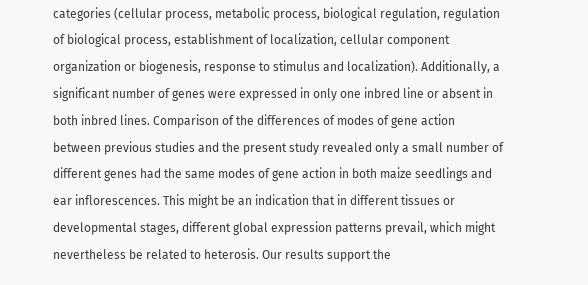categories (cellular process, metabolic process, biological regulation, regulation of biological process, establishment of localization, cellular component organization or biogenesis, response to stimulus and localization). Additionally, a significant number of genes were expressed in only one inbred line or absent in both inbred lines. Comparison of the differences of modes of gene action between previous studies and the present study revealed only a small number of different genes had the same modes of gene action in both maize seedlings and ear inflorescences. This might be an indication that in different tissues or developmental stages, different global expression patterns prevail, which might nevertheless be related to heterosis. Our results support the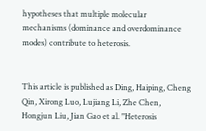hypotheses that multiple molecular mechanisms (dominance and overdominance modes) contribute to heterosis.


This article is published as Ding, Haiping, Cheng Qin, Xirong Luo, Lujiang Li, Zhe Chen, Hongjun Liu, Jian Gao et al. "Heterosis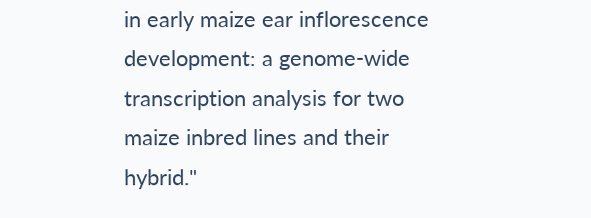in early maize ear inflorescence development: a genome-wide transcription analysis for two maize inbred lines and their hybrid."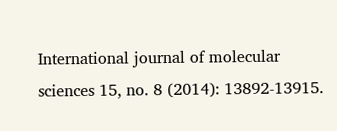International journal of molecular sciences 15, no. 8 (2014): 13892-13915.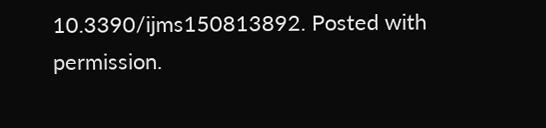10.3390/ijms150813892. Posted with permission.